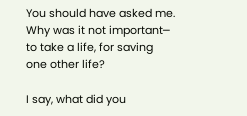You should have asked me.
Why was it not important─
to take a life, for saving
one other life?

I say, what did you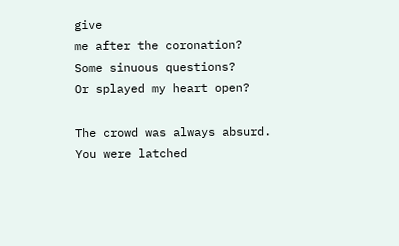give
me after the coronation?
Some sinuous questions?
Or splayed my heart open?

The crowd was always absurd.
You were latched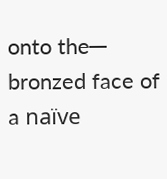onto the─
bronzed face of a naïve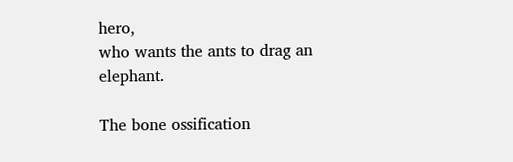hero,
who wants the ants to drag an elephant.

The bone ossification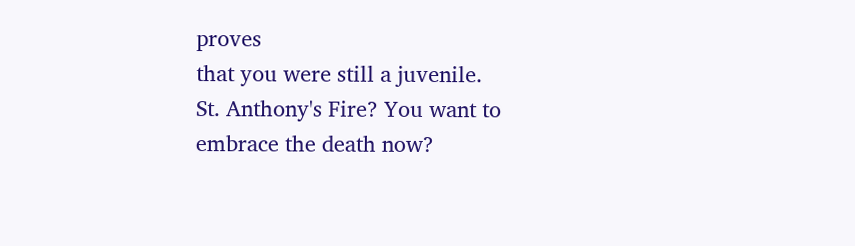proves
that you were still a juvenile.
St. Anthony's Fire? You want to
embrace the death now?